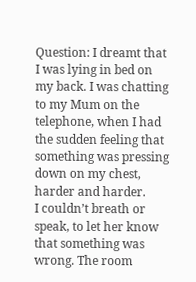Question: I dreamt that I was lying in bed on my back. I was chatting to my Mum on the telephone, when I had the sudden feeling that something was pressing down on my chest, harder and harder.
I couldn’t breath or speak, to let her know that something was wrong. The room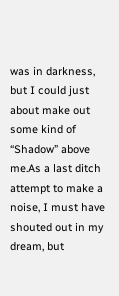was in darkness, but I could just about make out some kind of “Shadow” above me.As a last ditch attempt to make a noise, I must have shouted out in my dream, but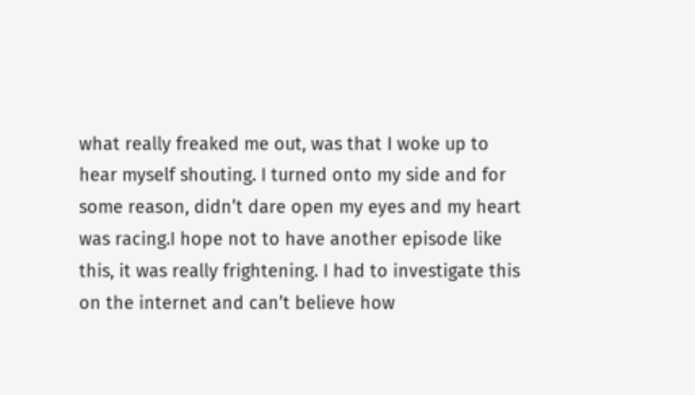what really freaked me out, was that I woke up to hear myself shouting. I turned onto my side and for some reason, didn’t dare open my eyes and my heart was racing.I hope not to have another episode like this, it was really frightening. I had to investigate this on the internet and can’t believe how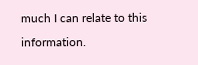much I can relate to this information.